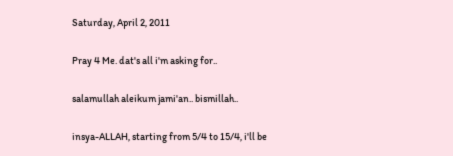Saturday, April 2, 2011

Pray 4 Me. dat's all i'm asking for..

salamullah aleikum jami'an.. bismillah..

insya-ALLAH, starting from 5/4 to 15/4, i'll be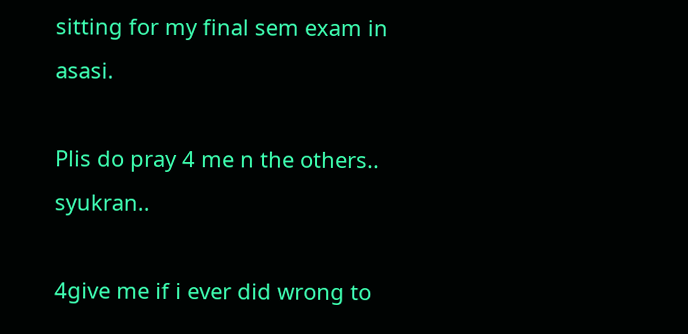sitting for my final sem exam in asasi.

Plis do pray 4 me n the others.. syukran..

4give me if i ever did wrong to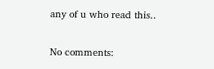any of u who read this..

No comments: